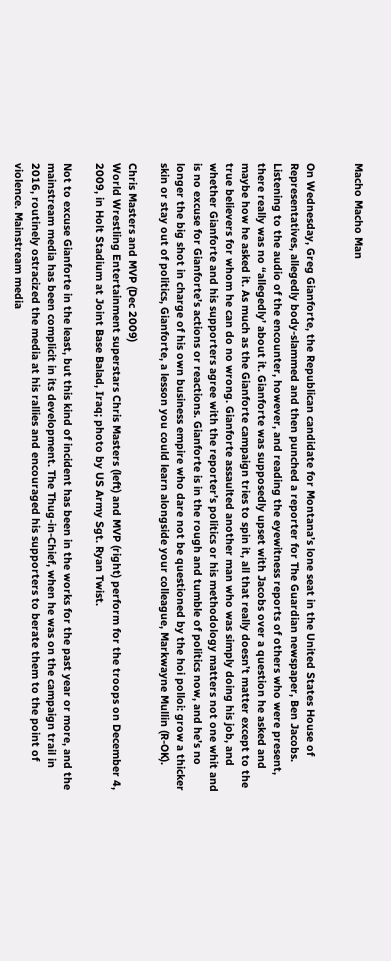Macho Macho Man


On Wednesday, Greg Gianforte, the Republican candidate for Montana’s lone seat in the United States House of Representatives, allegedly body-slammed and then punched a reporter for The Guardian newspaper, Ben Jacobs. Listening to the audio of the encounter, however, and reading the eyewitness reports of others who were present, there really was no “allegedly’ about it. Gianforte was supposedly upset with Jacobs over a question he asked and maybe how he asked it. As much as the Gianforte campaign tries to spin it, all that really doesn’t matter except to the true believers for whom he can do no wrong. Gianforte assaulted another man who was simply doing his job, and whether Gianforte and his supporters agree with the reporter’s politics or his methodology matters not one whit and is no excuse for Gianforte’s actions or reactions. Gianforte is in the rough and tumble of politics now, and he’s no longer the big shot in charge of his own business empire who dare not be questioned by the hoi polloi: grow a thicker skin or stay out of politics, Gianforte, a lesson you could learn alongside your colleague, Markwayne Mullin (R-OK).

Chris Masters and MVP (Dec 2009)
World Wrestling Entertainment superstars Chris Masters (left) and MVP (right) perform for the troops on December 4, 2009, in Holt Stadium at Joint Base Balad, Iraq; photo by US Army Sgt. Ryan Twist.

Not to excuse Gianforte in the least, but this kind of incident has been in the works for the past year or more, and the mainstream media has been complicit in its development. The Thug-in-Chief, when he was on the campaign trail in 2016, routinely ostracized the media at his rallies and encouraged his supporters to berate them to the point of violence. Mainstream media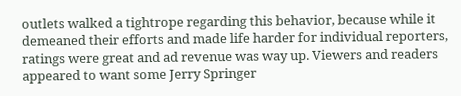outlets walked a tightrope regarding this behavior, because while it demeaned their efforts and made life harder for individual reporters, ratings were great and ad revenue was way up. Viewers and readers appeared to want some Jerry Springer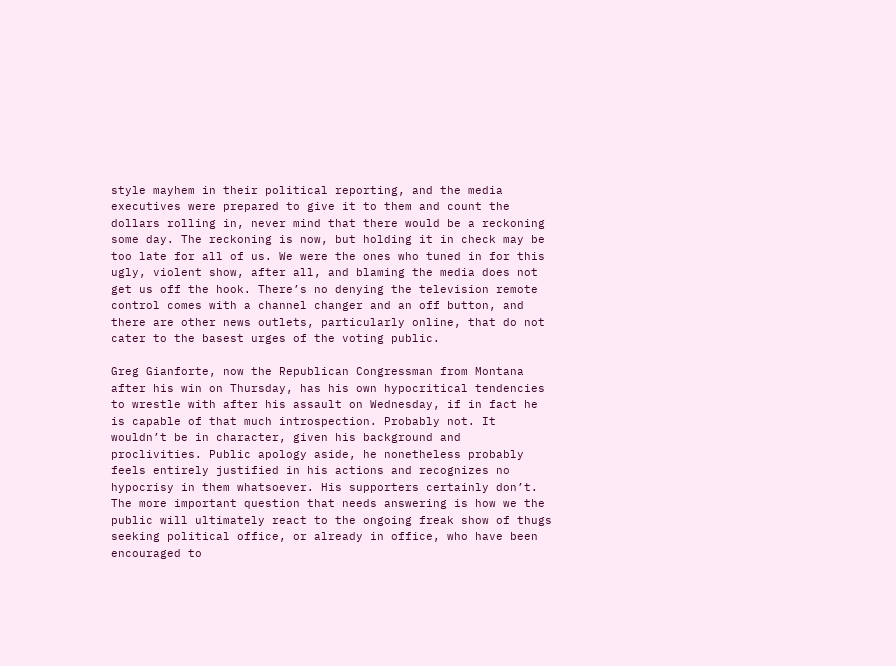style mayhem in their political reporting, and the media executives were prepared to give it to them and count the dollars rolling in, never mind that there would be a reckoning some day. The reckoning is now, but holding it in check may be too late for all of us. We were the ones who tuned in for this ugly, violent show, after all, and blaming the media does not get us off the hook. There’s no denying the television remote control comes with a channel changer and an off button, and there are other news outlets, particularly online, that do not cater to the basest urges of the voting public.

Greg Gianforte, now the Republican Congressman from Montana after his win on Thursday, has his own hypocritical tendencies to wrestle with after his assault on Wednesday, if in fact he is capable of that much introspection. Probably not. It wouldn’t be in character, given his background and proclivities. Public apology aside, he nonetheless probably feels entirely justified in his actions and recognizes no hypocrisy in them whatsoever. His supporters certainly don’t. The more important question that needs answering is how we the public will ultimately react to the ongoing freak show of thugs seeking political office, or already in office, who have been encouraged to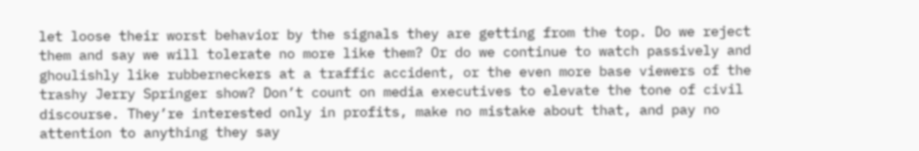let loose their worst behavior by the signals they are getting from the top. Do we reject them and say we will tolerate no more like them? Or do we continue to watch passively and ghoulishly like rubberneckers at a traffic accident, or the even more base viewers of the trashy Jerry Springer show? Don’t count on media executives to elevate the tone of civil discourse. They’re interested only in profits, make no mistake about that, and pay no attention to anything they say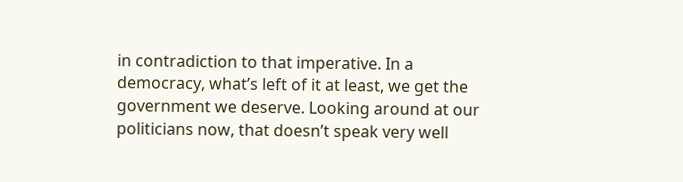in contradiction to that imperative. In a democracy, what’s left of it at least, we get the government we deserve. Looking around at our politicians now, that doesn’t speak very well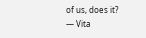of us, does it?
― Vita